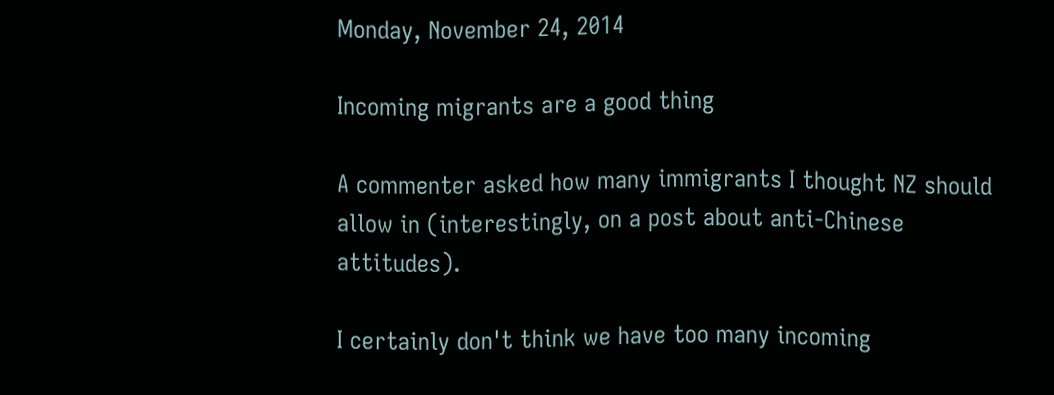Monday, November 24, 2014

Incoming migrants are a good thing

A commenter asked how many immigrants I thought NZ should allow in (interestingly, on a post about anti-Chinese attitudes).

I certainly don't think we have too many incoming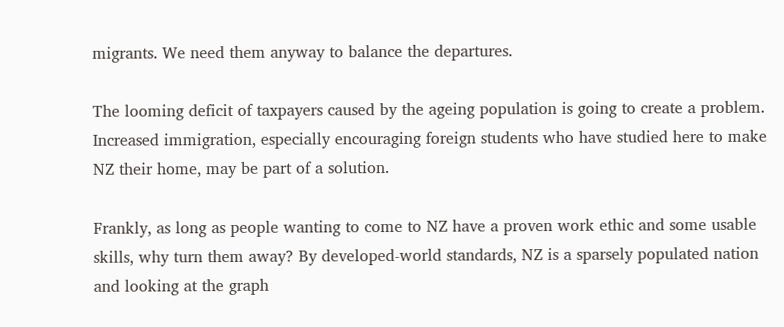migrants. We need them anyway to balance the departures.

The looming deficit of taxpayers caused by the ageing population is going to create a problem. Increased immigration, especially encouraging foreign students who have studied here to make NZ their home, may be part of a solution.

Frankly, as long as people wanting to come to NZ have a proven work ethic and some usable skills, why turn them away? By developed-world standards, NZ is a sparsely populated nation and looking at the graph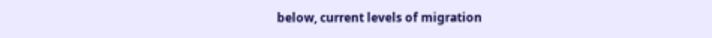below, current levels of migration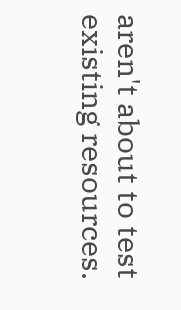aren't about to test existing resources.